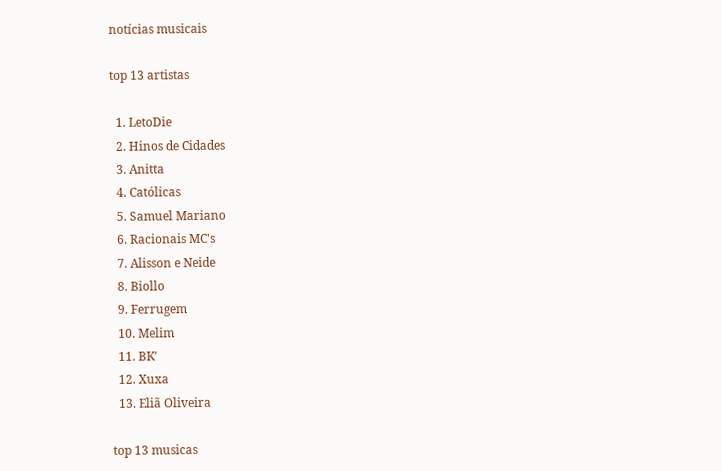notícias musicais

top 13 artistas

  1. LetoDie
  2. Hinos de Cidades
  3. Anitta
  4. Católicas
  5. Samuel Mariano
  6. Racionais MC's
  7. Alisson e Neide
  8. Biollo
  9. Ferrugem
  10. Melim
  11. BK'
  12. Xuxa
  13. Eliã Oliveira

top 13 musicas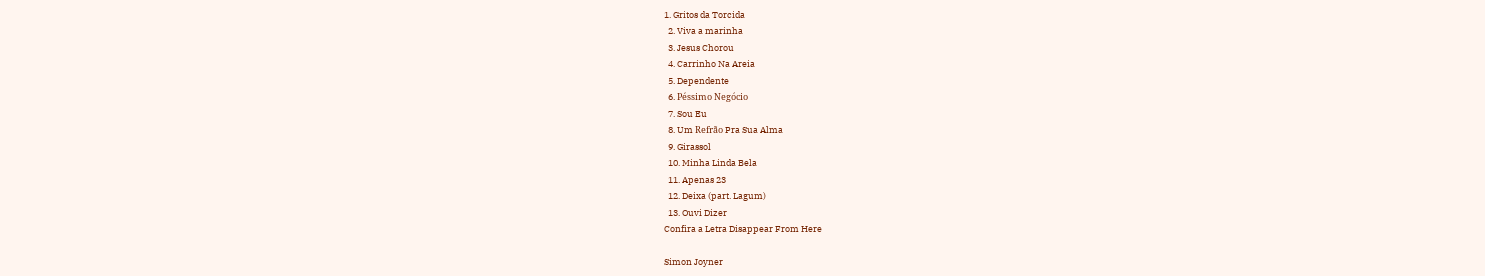1. Gritos da Torcida
  2. Viva a marinha
  3. Jesus Chorou
  4. Carrinho Na Areia
  5. Dependente
  6. Péssimo Negócio
  7. Sou Eu
  8. Um Refrão Pra Sua Alma
  9. Girassol
  10. Minha Linda Bela
  11. Apenas 23
  12. Deixa (part. Lagum)
  13. Ouvi Dizer
Confira a Letra Disappear From Here

Simon Joyner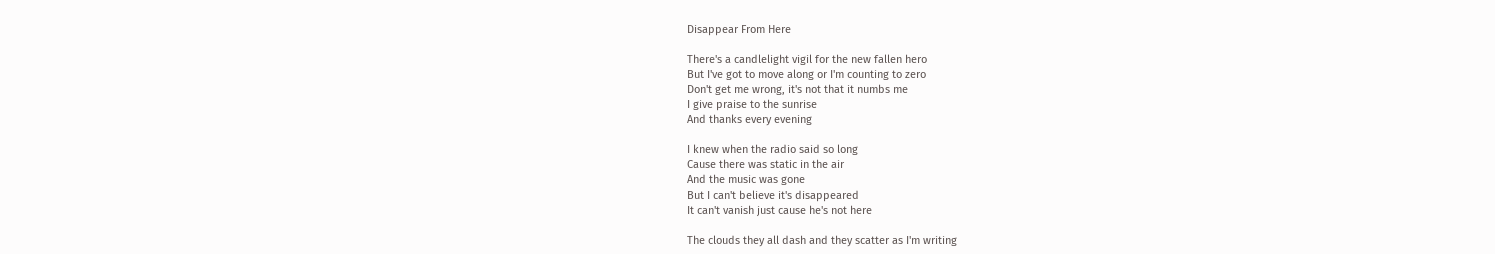Disappear From Here

There's a candlelight vigil for the new fallen hero
But I've got to move along or I'm counting to zero
Don't get me wrong, it's not that it numbs me
I give praise to the sunrise
And thanks every evening

I knew when the radio said so long
Cause there was static in the air
And the music was gone
But I can't believe it's disappeared
It can't vanish just cause he's not here

The clouds they all dash and they scatter as I'm writing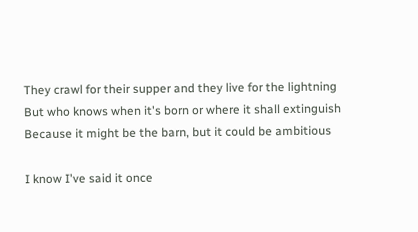They crawl for their supper and they live for the lightning
But who knows when it's born or where it shall extinguish
Because it might be the barn, but it could be ambitious

I know I've said it once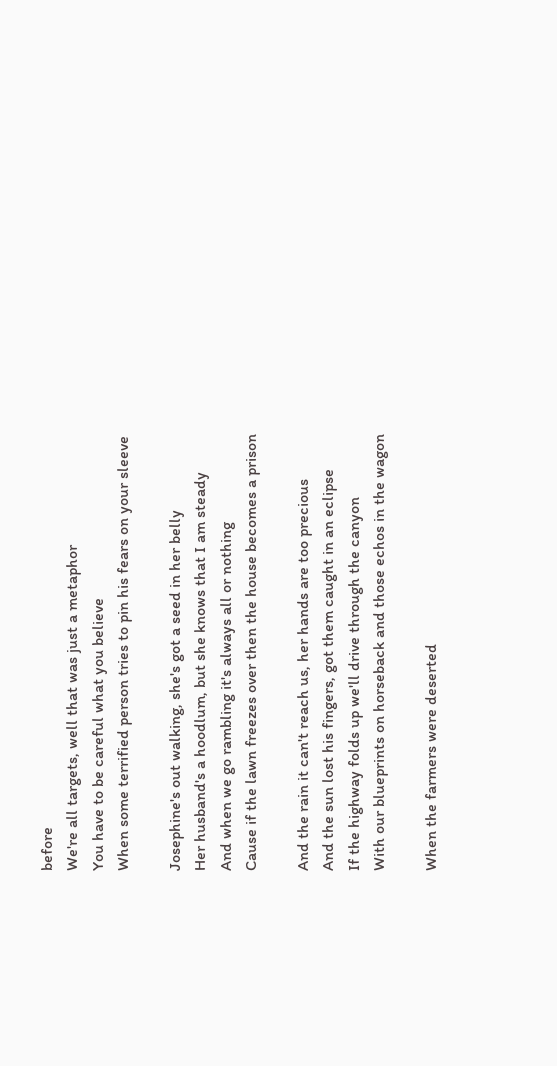before
We're all targets, well that was just a metaphor
You have to be careful what you believe
When some terrified person tries to pin his fears on your sleeve

Josephine's out walking, she's got a seed in her belly
Her husband's a hoodlum, but she knows that I am steady
And when we go rambling it's always all or nothing
Cause if the lawn freezes over then the house becomes a prison

And the rain it can't reach us, her hands are too precious
And the sun lost his fingers, got them caught in an eclipse
If the highway folds up we'll drive through the canyon
With our blueprints on horseback and those echos in the wagon

When the farmers were deserted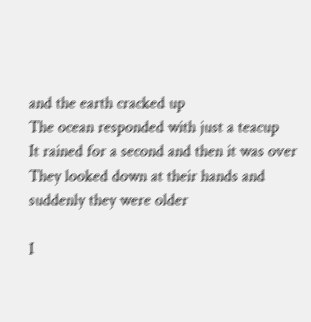and the earth cracked up
The ocean responded with just a teacup
It rained for a second and then it was over
They looked down at their hands and suddenly they were older

I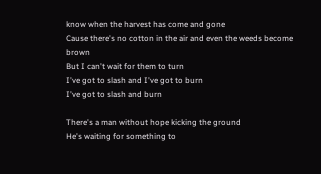know when the harvest has come and gone
Cause there's no cotton in the air and even the weeds become brown
But I can't wait for them to turn
I've got to slash and I've got to burn
I've got to slash and burn

There's a man without hope kicking the ground
He's waiting for something to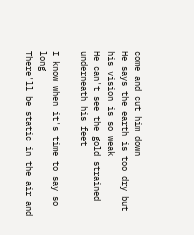come and cut him down
He says the earth is too dry but his vision is so weak
He can't see the gold strained underneath his feet

I know when it's time to say so long
There'll be static in the air and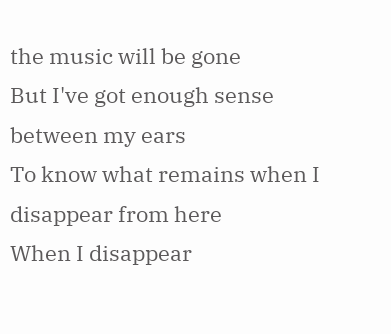the music will be gone
But I've got enough sense between my ears
To know what remains when I disappear from here
When I disappear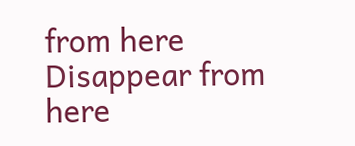from here
Disappear from here